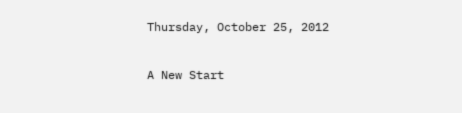Thursday, October 25, 2012

A New Start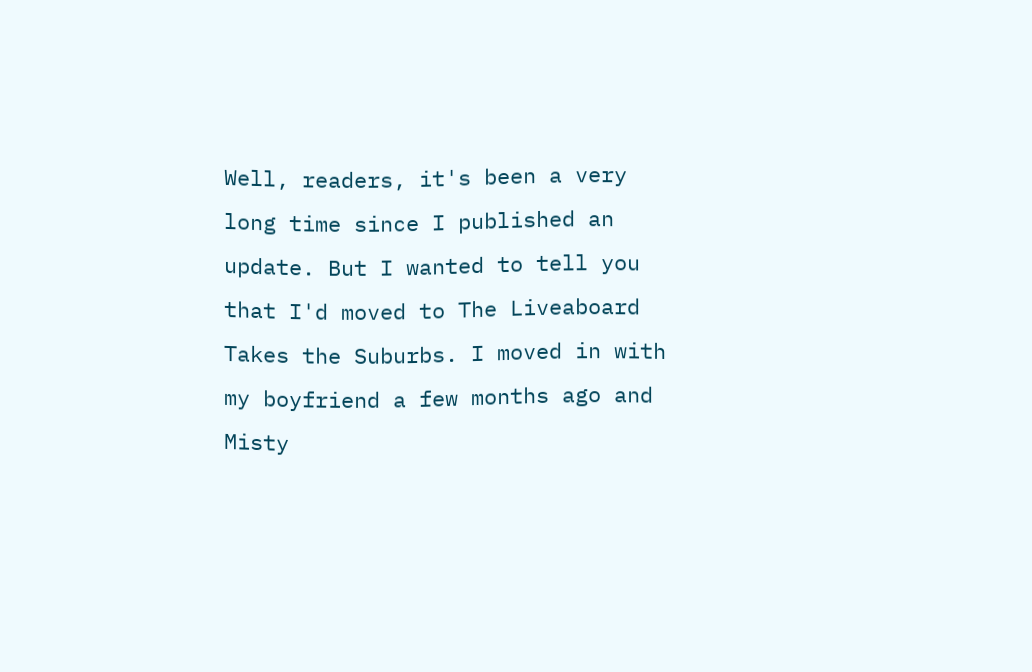Well, readers, it's been a very long time since I published an update. But I wanted to tell you that I'd moved to The Liveaboard Takes the Suburbs. I moved in with my boyfriend a few months ago and Misty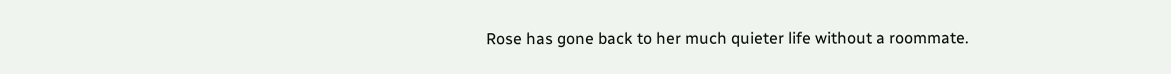Rose has gone back to her much quieter life without a roommate.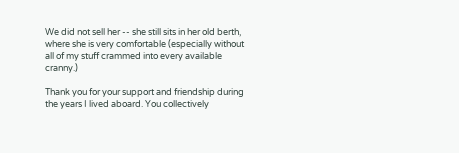We did not sell her -- she still sits in her old berth, where she is very comfortable (especially without all of my stuff crammed into every available cranny.)

Thank you for your support and friendship during the years I lived aboard. You collectively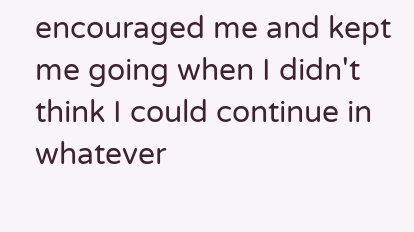encouraged me and kept me going when I didn't think I could continue in whatever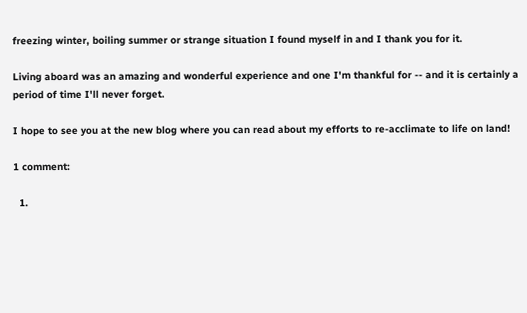freezing winter, boiling summer or strange situation I found myself in and I thank you for it.

Living aboard was an amazing and wonderful experience and one I'm thankful for -- and it is certainly a period of time I'll never forget.

I hope to see you at the new blog where you can read about my efforts to re-acclimate to life on land!

1 comment:

  1.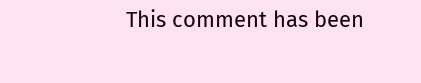This comment has been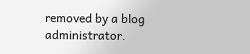removed by a blog administrator.